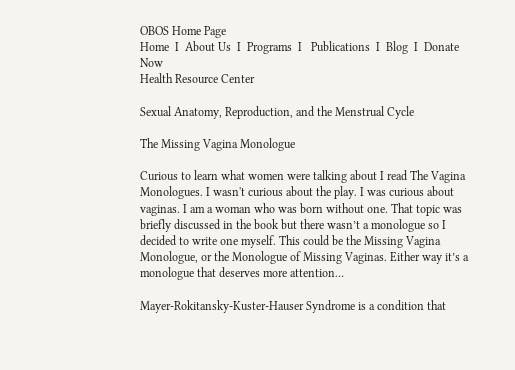OBOS Home Page
Home  I  About Us  I  Programs  I   Publications  I  Blog  I  Donate Now
Health Resource Center

Sexual Anatomy, Reproduction, and the Menstrual Cycle

The Missing Vagina Monologue

Curious to learn what women were talking about I read The Vagina Monologues. I wasn't curious about the play. I was curious about vaginas. I am a woman who was born without one. That topic was briefly discussed in the book but there wasn’t a monologue so I decided to write one myself. This could be the Missing Vagina Monologue, or the Monologue of Missing Vaginas. Either way it’s a monologue that deserves more attention…

Mayer-Rokitansky-Kuster-Hauser Syndrome is a condition that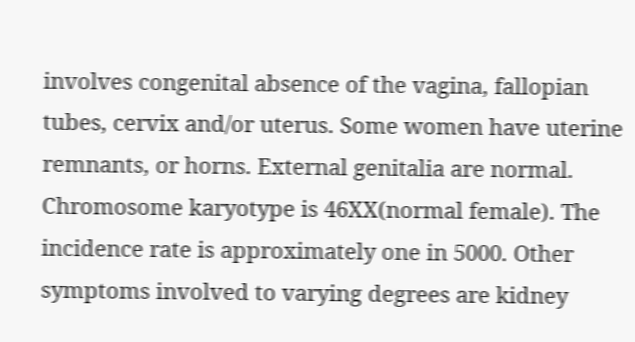involves congenital absence of the vagina, fallopian tubes, cervix and/or uterus. Some women have uterine remnants, or horns. External genitalia are normal. Chromosome karyotype is 46XX(normal female). The incidence rate is approximately one in 5000. Other symptoms involved to varying degrees are kidney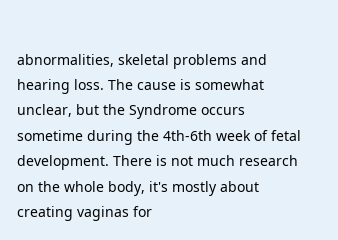abnormalities, skeletal problems and hearing loss. The cause is somewhat unclear, but the Syndrome occurs sometime during the 4th-6th week of fetal development. There is not much research on the whole body, it's mostly about creating vaginas for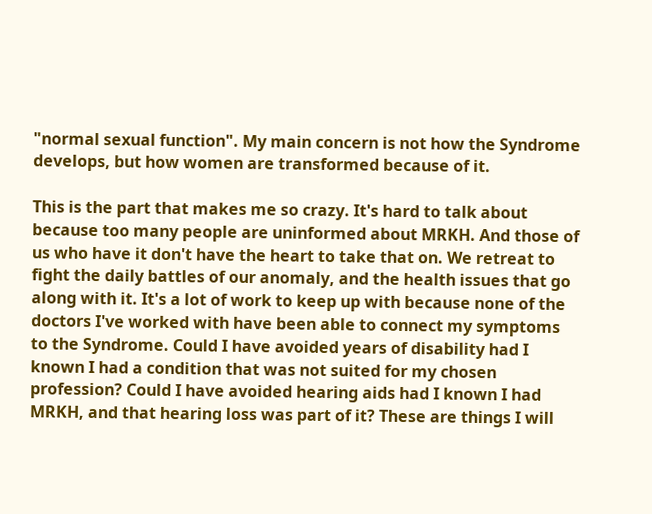"normal sexual function". My main concern is not how the Syndrome develops, but how women are transformed because of it.

This is the part that makes me so crazy. It's hard to talk about because too many people are uninformed about MRKH. And those of us who have it don't have the heart to take that on. We retreat to fight the daily battles of our anomaly, and the health issues that go along with it. It's a lot of work to keep up with because none of the doctors I've worked with have been able to connect my symptoms to the Syndrome. Could I have avoided years of disability had I known I had a condition that was not suited for my chosen profession? Could I have avoided hearing aids had I known I had MRKH, and that hearing loss was part of it? These are things I will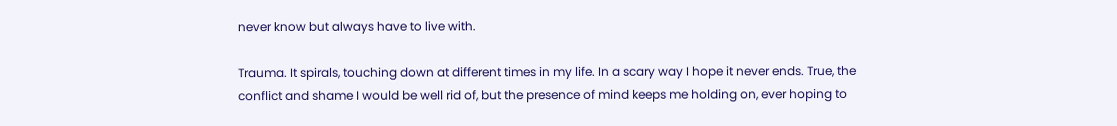never know but always have to live with.

Trauma. It spirals, touching down at different times in my life. In a scary way I hope it never ends. True, the conflict and shame I would be well rid of, but the presence of mind keeps me holding on, ever hoping to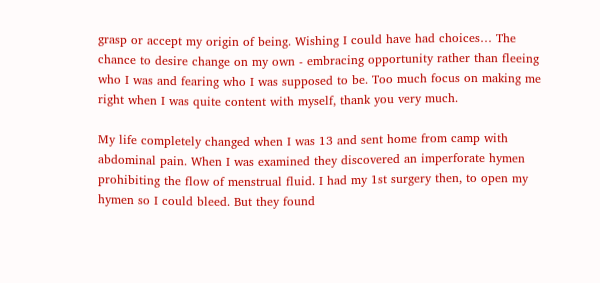grasp or accept my origin of being. Wishing I could have had choices… The chance to desire change on my own - embracing opportunity rather than fleeing who I was and fearing who I was supposed to be. Too much focus on making me right when I was quite content with myself, thank you very much.

My life completely changed when I was 13 and sent home from camp with abdominal pain. When I was examined they discovered an imperforate hymen prohibiting the flow of menstrual fluid. I had my 1st surgery then, to open my hymen so I could bleed. But they found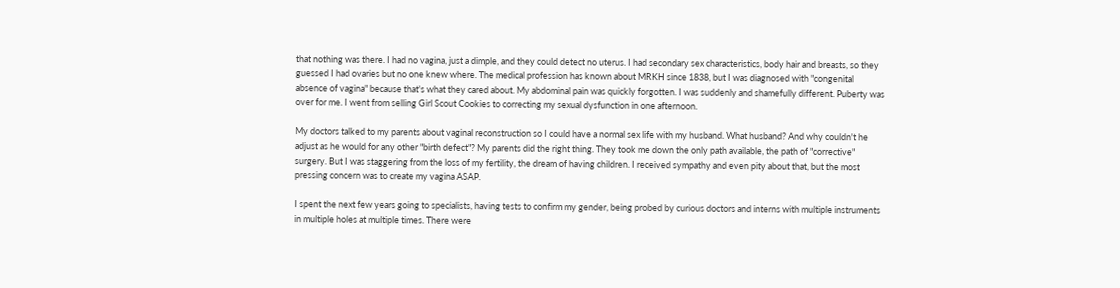that nothing was there. I had no vagina, just a dimple, and they could detect no uterus. I had secondary sex characteristics, body hair and breasts, so they guessed I had ovaries but no one knew where. The medical profession has known about MRKH since 1838, but I was diagnosed with "congenital absence of vagina" because that's what they cared about. My abdominal pain was quickly forgotten. I was suddenly and shamefully different. Puberty was over for me. I went from selling Girl Scout Cookies to correcting my sexual dysfunction in one afternoon.

My doctors talked to my parents about vaginal reconstruction so I could have a normal sex life with my husband. What husband? And why couldn't he adjust as he would for any other "birth defect"? My parents did the right thing. They took me down the only path available, the path of "corrective" surgery. But I was staggering from the loss of my fertility, the dream of having children. I received sympathy and even pity about that, but the most pressing concern was to create my vagina ASAP.

I spent the next few years going to specialists, having tests to confirm my gender, being probed by curious doctors and interns with multiple instruments in multiple holes at multiple times. There were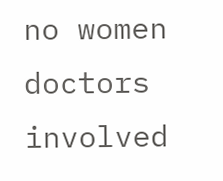no women doctors involved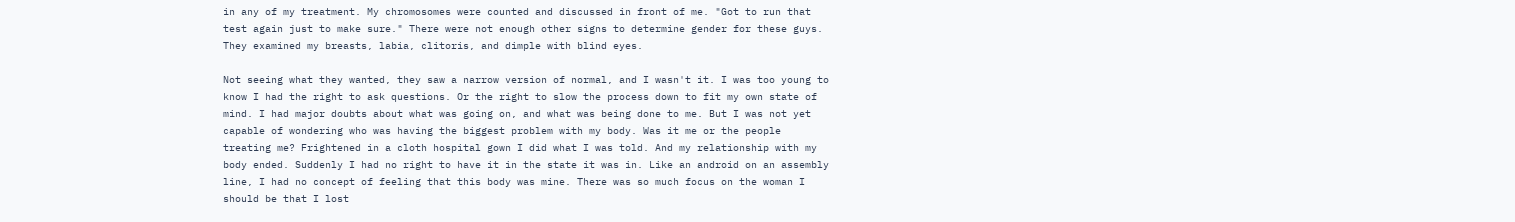in any of my treatment. My chromosomes were counted and discussed in front of me. "Got to run that test again just to make sure." There were not enough other signs to determine gender for these guys. They examined my breasts, labia, clitoris, and dimple with blind eyes.

Not seeing what they wanted, they saw a narrow version of normal, and I wasn't it. I was too young to know I had the right to ask questions. Or the right to slow the process down to fit my own state of mind. I had major doubts about what was going on, and what was being done to me. But I was not yet capable of wondering who was having the biggest problem with my body. Was it me or the people treating me? Frightened in a cloth hospital gown I did what I was told. And my relationship with my body ended. Suddenly I had no right to have it in the state it was in. Like an android on an assembly line, I had no concept of feeling that this body was mine. There was so much focus on the woman I should be that I lost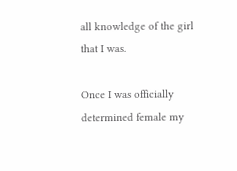all knowledge of the girl that I was.

Once I was officially determined female my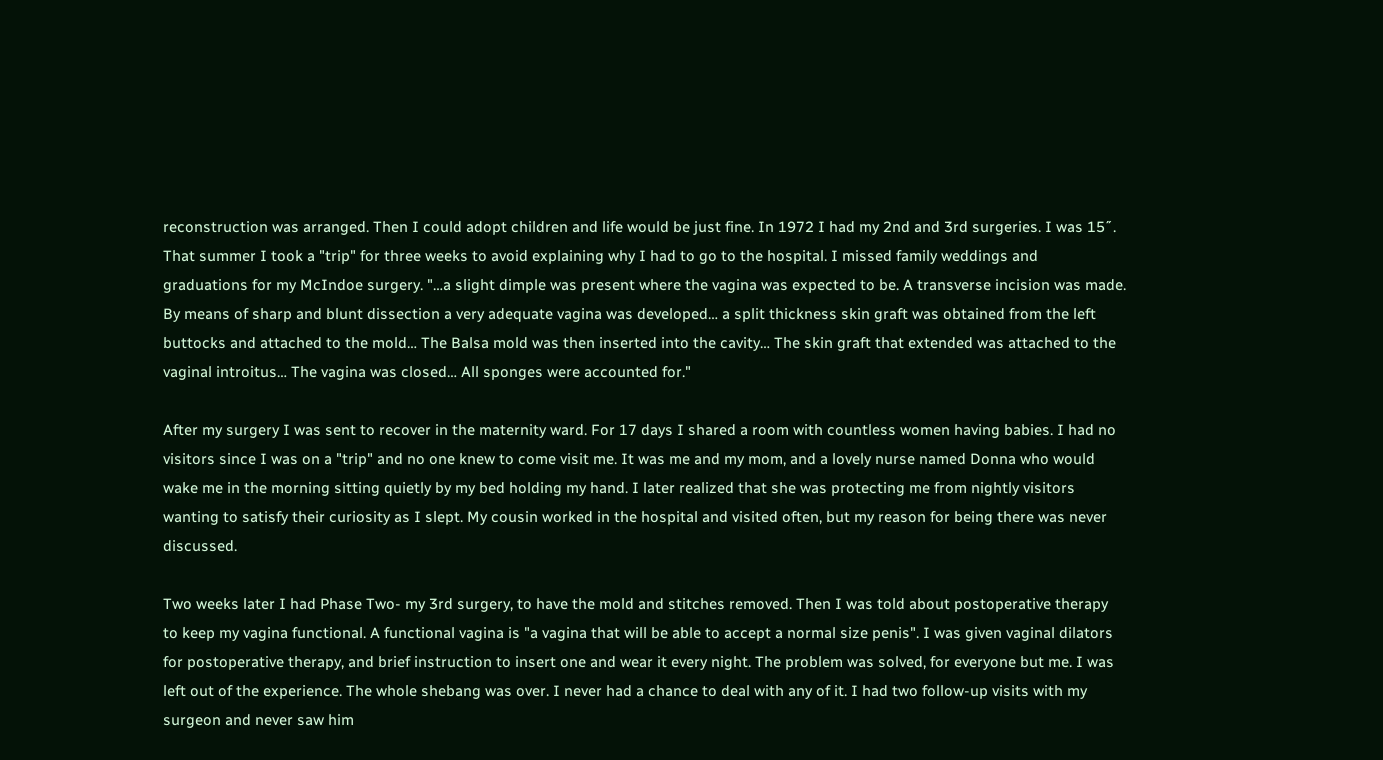reconstruction was arranged. Then I could adopt children and life would be just fine. In 1972 I had my 2nd and 3rd surgeries. I was 15˝. That summer I took a "trip" for three weeks to avoid explaining why I had to go to the hospital. I missed family weddings and graduations for my McIndoe surgery. "…a slight dimple was present where the vagina was expected to be. A transverse incision was made. By means of sharp and blunt dissection a very adequate vagina was developed… a split thickness skin graft was obtained from the left buttocks and attached to the mold… The Balsa mold was then inserted into the cavity… The skin graft that extended was attached to the vaginal introitus… The vagina was closed… All sponges were accounted for."

After my surgery I was sent to recover in the maternity ward. For 17 days I shared a room with countless women having babies. I had no visitors since I was on a "trip" and no one knew to come visit me. It was me and my mom, and a lovely nurse named Donna who would wake me in the morning sitting quietly by my bed holding my hand. I later realized that she was protecting me from nightly visitors wanting to satisfy their curiosity as I slept. My cousin worked in the hospital and visited often, but my reason for being there was never discussed.

Two weeks later I had Phase Two- my 3rd surgery, to have the mold and stitches removed. Then I was told about postoperative therapy to keep my vagina functional. A functional vagina is "a vagina that will be able to accept a normal size penis". I was given vaginal dilators for postoperative therapy, and brief instruction to insert one and wear it every night. The problem was solved, for everyone but me. I was left out of the experience. The whole shebang was over. I never had a chance to deal with any of it. I had two follow-up visits with my surgeon and never saw him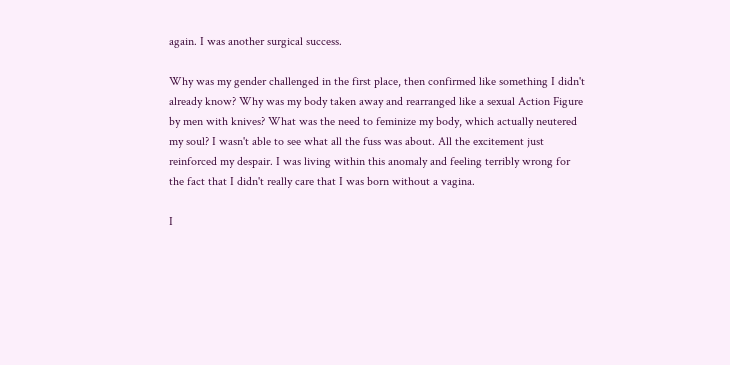again. I was another surgical success.

Why was my gender challenged in the first place, then confirmed like something I didn't already know? Why was my body taken away and rearranged like a sexual Action Figure by men with knives? What was the need to feminize my body, which actually neutered my soul? I wasn't able to see what all the fuss was about. All the excitement just reinforced my despair. I was living within this anomaly and feeling terribly wrong for the fact that I didn't really care that I was born without a vagina.

I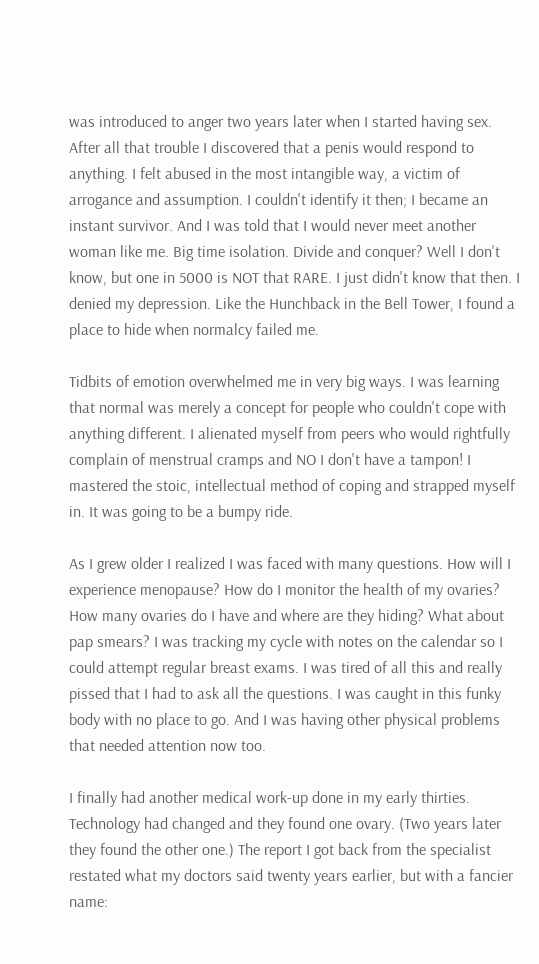was introduced to anger two years later when I started having sex. After all that trouble I discovered that a penis would respond to anything. I felt abused in the most intangible way, a victim of arrogance and assumption. I couldn't identify it then; I became an instant survivor. And I was told that I would never meet another woman like me. Big time isolation. Divide and conquer? Well I don't know, but one in 5000 is NOT that RARE. I just didn't know that then. I denied my depression. Like the Hunchback in the Bell Tower, I found a place to hide when normalcy failed me.

Tidbits of emotion overwhelmed me in very big ways. I was learning that normal was merely a concept for people who couldn't cope with anything different. I alienated myself from peers who would rightfully complain of menstrual cramps and NO I don't have a tampon! I mastered the stoic, intellectual method of coping and strapped myself in. It was going to be a bumpy ride.

As I grew older I realized I was faced with many questions. How will I experience menopause? How do I monitor the health of my ovaries? How many ovaries do I have and where are they hiding? What about pap smears? I was tracking my cycle with notes on the calendar so I could attempt regular breast exams. I was tired of all this and really pissed that I had to ask all the questions. I was caught in this funky body with no place to go. And I was having other physical problems that needed attention now too.

I finally had another medical work-up done in my early thirties. Technology had changed and they found one ovary. (Two years later they found the other one.) The report I got back from the specialist restated what my doctors said twenty years earlier, but with a fancier name: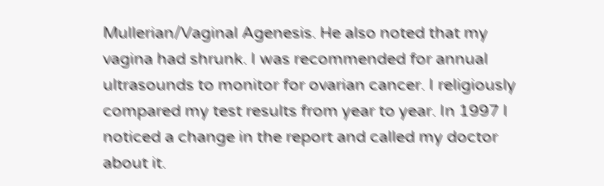Mullerian/Vaginal Agenesis. He also noted that my vagina had shrunk. I was recommended for annual ultrasounds to monitor for ovarian cancer. I religiously compared my test results from year to year. In 1997 I noticed a change in the report and called my doctor about it.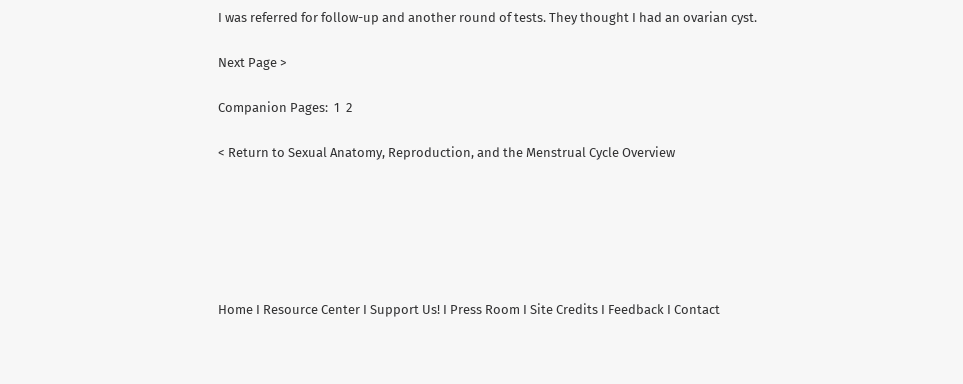I was referred for follow-up and another round of tests. They thought I had an ovarian cyst.

Next Page >

Companion Pages:  1  2

< Return to Sexual Anatomy, Reproduction, and the Menstrual Cycle Overview






Home I Resource Center I Support Us! I Press Room I Site Credits I Feedback I Contact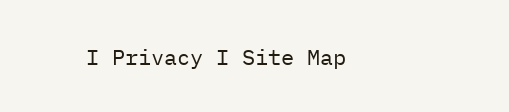I Privacy I Site Map